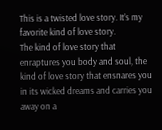This is a twisted love story. It’s my favorite kind of love story.
The kind of love story that enraptures you body and soul, the kind of love story that ensnares you in its wicked dreams and carries you away on a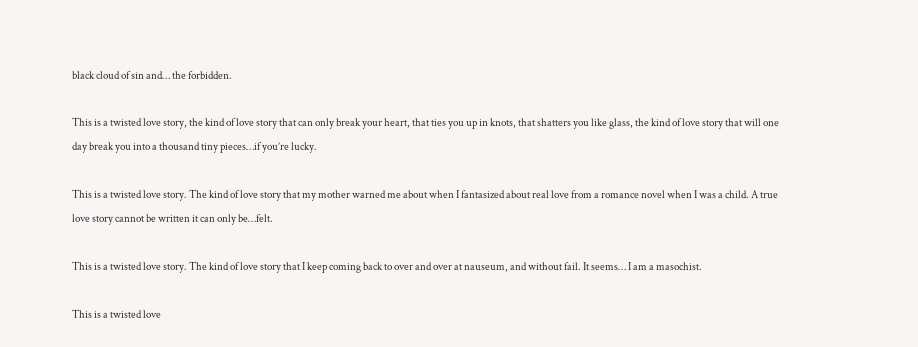black cloud of sin and… the forbidden.

This is a twisted love story, the kind of love story that can only break your heart, that ties you up in knots, that shatters you like glass, the kind of love story that will one day break you into a thousand tiny pieces…if you’re lucky.

This is a twisted love story. The kind of love story that my mother warned me about when I fantasized about real love from a romance novel when I was a child. A true love story cannot be written it can only be…felt.

This is a twisted love story. The kind of love story that I keep coming back to over and over at nauseum, and without fail. It seems… I am a masochist.

This is a twisted love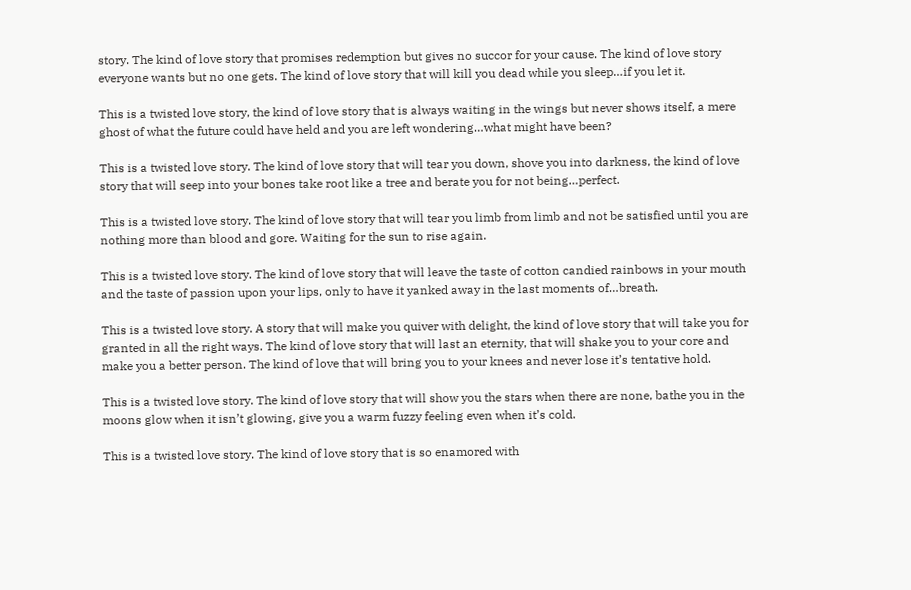story. The kind of love story that promises redemption but gives no succor for your cause. The kind of love story everyone wants but no one gets. The kind of love story that will kill you dead while you sleep…if you let it.

This is a twisted love story, the kind of love story that is always waiting in the wings but never shows itself, a mere ghost of what the future could have held and you are left wondering…what might have been?

This is a twisted love story. The kind of love story that will tear you down, shove you into darkness, the kind of love story that will seep into your bones take root like a tree and berate you for not being…perfect.

This is a twisted love story. The kind of love story that will tear you limb from limb and not be satisfied until you are nothing more than blood and gore. Waiting for the sun to rise again.

This is a twisted love story. The kind of love story that will leave the taste of cotton candied rainbows in your mouth and the taste of passion upon your lips, only to have it yanked away in the last moments of…breath.

This is a twisted love story. A story that will make you quiver with delight, the kind of love story that will take you for granted in all the right ways. The kind of love story that will last an eternity, that will shake you to your core and make you a better person. The kind of love that will bring you to your knees and never lose it’s tentative hold.

This is a twisted love story. The kind of love story that will show you the stars when there are none, bathe you in the moons glow when it isn’t glowing, give you a warm fuzzy feeling even when it’s cold.

This is a twisted love story. The kind of love story that is so enamored with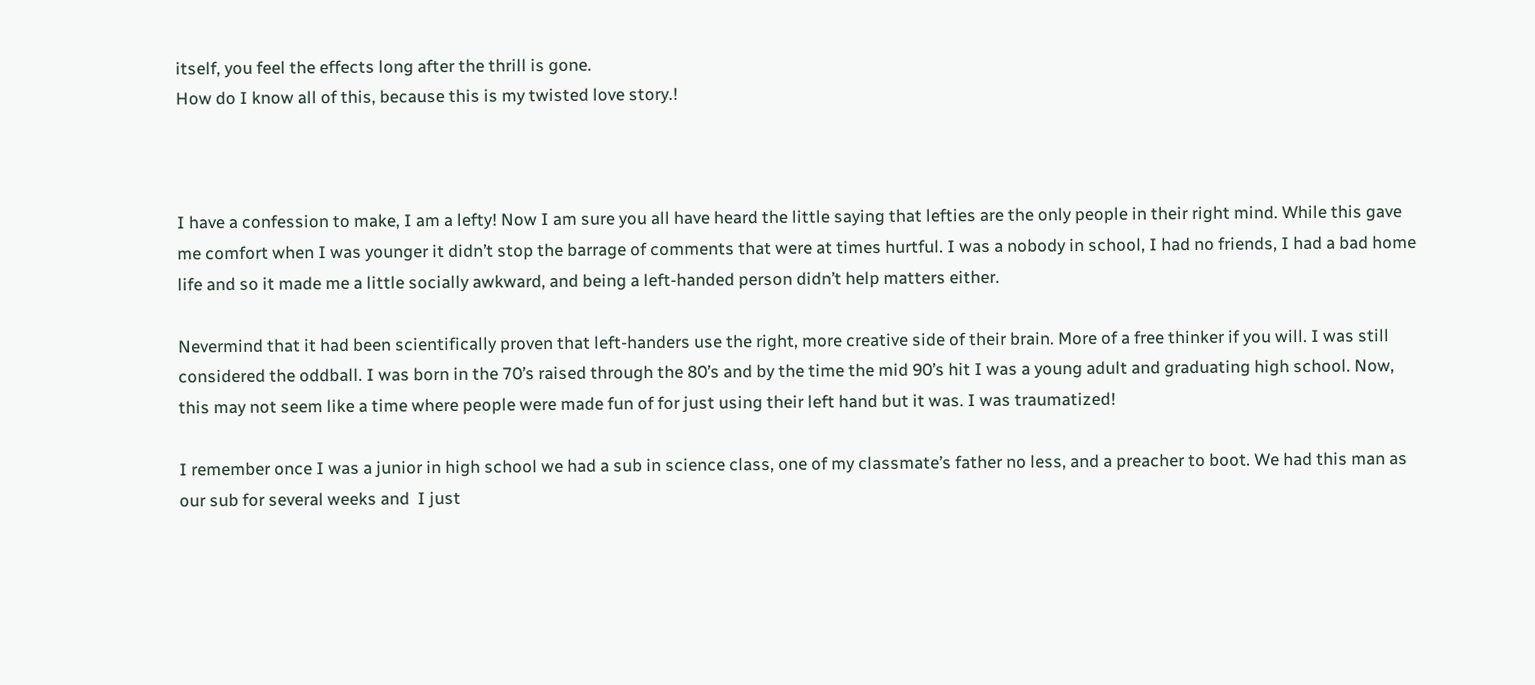itself, you feel the effects long after the thrill is gone.
How do I know all of this, because this is my twisted love story.!



I have a confession to make, I am a lefty! Now I am sure you all have heard the little saying that lefties are the only people in their right mind. While this gave me comfort when I was younger it didn’t stop the barrage of comments that were at times hurtful. I was a nobody in school, I had no friends, I had a bad home life and so it made me a little socially awkward, and being a left-handed person didn’t help matters either.

Nevermind that it had been scientifically proven that left-handers use the right, more creative side of their brain. More of a free thinker if you will. I was still considered the oddball. I was born in the 70’s raised through the 80’s and by the time the mid 90’s hit I was a young adult and graduating high school. Now, this may not seem like a time where people were made fun of for just using their left hand but it was. I was traumatized!

I remember once I was a junior in high school we had a sub in science class, one of my classmate’s father no less, and a preacher to boot. We had this man as our sub for several weeks and  I just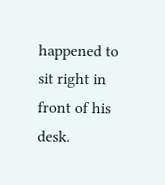happened to sit right in front of his desk.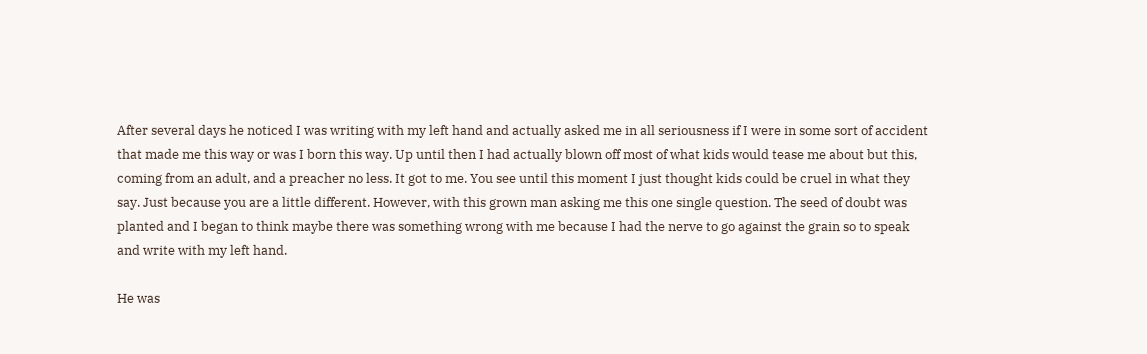After several days he noticed I was writing with my left hand and actually asked me in all seriousness if I were in some sort of accident that made me this way or was I born this way. Up until then I had actually blown off most of what kids would tease me about but this, coming from an adult, and a preacher no less. It got to me. You see until this moment I just thought kids could be cruel in what they say. Just because you are a little different. However, with this grown man asking me this one single question. The seed of doubt was planted and I began to think maybe there was something wrong with me because I had the nerve to go against the grain so to speak and write with my left hand.

He was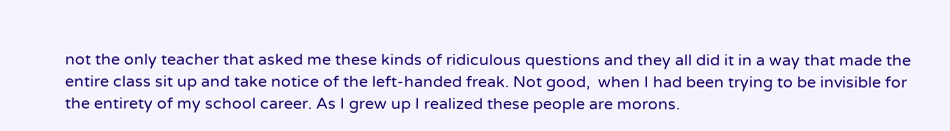not the only teacher that asked me these kinds of ridiculous questions and they all did it in a way that made the entire class sit up and take notice of the left-handed freak. Not good,  when I had been trying to be invisible for the entirety of my school career. As I grew up I realized these people are morons.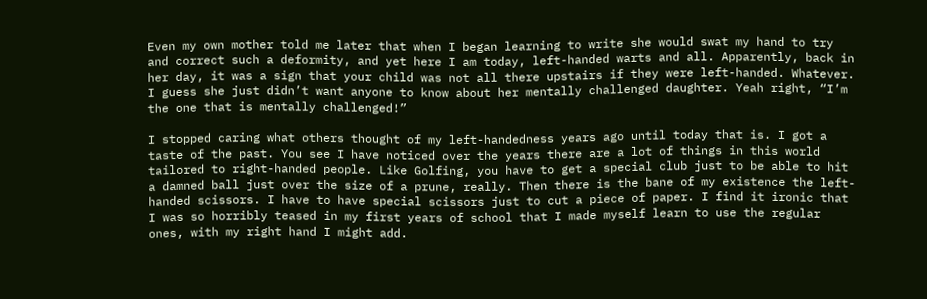Even my own mother told me later that when I began learning to write she would swat my hand to try and correct such a deformity, and yet here I am today, left-handed warts and all. Apparently, back in her day, it was a sign that your child was not all there upstairs if they were left-handed. Whatever. I guess she just didn’t want anyone to know about her mentally challenged daughter. Yeah right, “I’m the one that is mentally challenged!”

I stopped caring what others thought of my left-handedness years ago until today that is. I got a taste of the past. You see I have noticed over the years there are a lot of things in this world tailored to right-handed people. Like Golfing, you have to get a special club just to be able to hit a damned ball just over the size of a prune, really. Then there is the bane of my existence the left-handed scissors. I have to have special scissors just to cut a piece of paper. I find it ironic that I was so horribly teased in my first years of school that I made myself learn to use the regular ones, with my right hand I might add.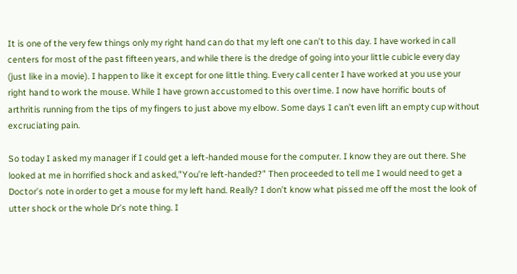It is one of the very few things only my right hand can do that my left one can’t to this day. I have worked in call centers for most of the past fifteen years, and while there is the dredge of going into your little cubicle every day (just like in a movie). I happen to like it except for one little thing. Every call center I have worked at you use your right hand to work the mouse. While I have grown accustomed to this over time. I now have horrific bouts of arthritis running from the tips of my fingers to just above my elbow. Some days I can’t even lift an empty cup without excruciating pain.

So today I asked my manager if I could get a left-handed mouse for the computer. I know they are out there. She looked at me in horrified shock and asked,”You’re left-handed?” Then proceeded to tell me I would need to get a Doctor’s note in order to get a mouse for my left hand. Really? I don’t know what pissed me off the most the look of utter shock or the whole Dr’s note thing. I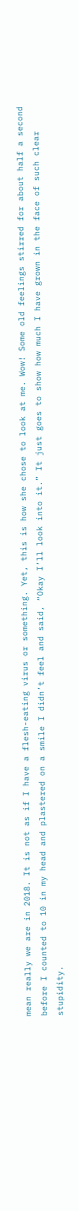mean really we are in 2018. It is not as if I have a flesh-eating virus or something. Yet, this is how she chose to look at me. Wow! Some old feelings stirred for about half a second before I counted to 10 in my head and plastered on a smile I didn’t feel and said, “Okay I’ll look into it.” It just goes to show how much I have grown in the face of such clear stupidity.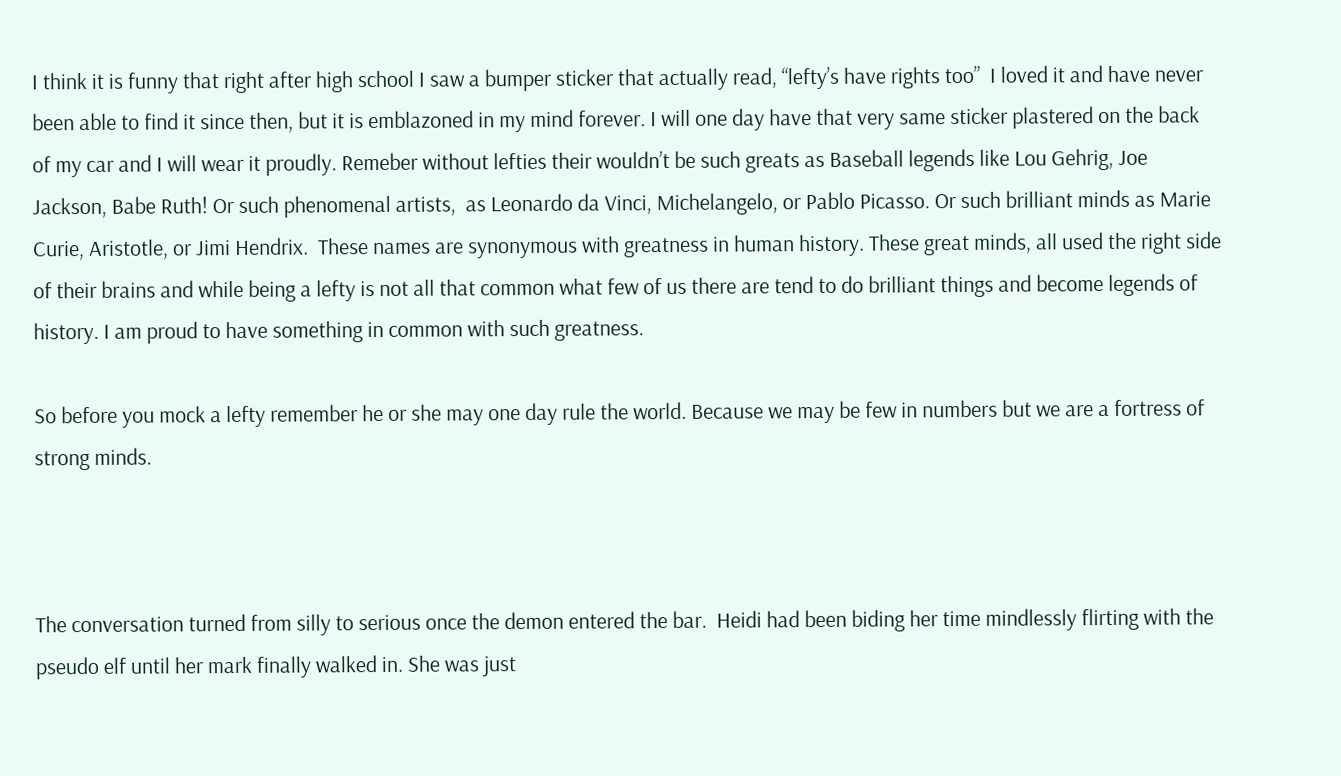I think it is funny that right after high school I saw a bumper sticker that actually read, “lefty’s have rights too”  I loved it and have never been able to find it since then, but it is emblazoned in my mind forever. I will one day have that very same sticker plastered on the back of my car and I will wear it proudly. Remeber without lefties their wouldn’t be such greats as Baseball legends like Lou Gehrig, Joe Jackson, Babe Ruth! Or such phenomenal artists,  as Leonardo da Vinci, Michelangelo, or Pablo Picasso. Or such brilliant minds as Marie Curie, Aristotle, or Jimi Hendrix.  These names are synonymous with greatness in human history. These great minds, all used the right side of their brains and while being a lefty is not all that common what few of us there are tend to do brilliant things and become legends of history. I am proud to have something in common with such greatness.

So before you mock a lefty remember he or she may one day rule the world. Because we may be few in numbers but we are a fortress of strong minds.



The conversation turned from silly to serious once the demon entered the bar.  Heidi had been biding her time mindlessly flirting with the pseudo elf until her mark finally walked in. She was just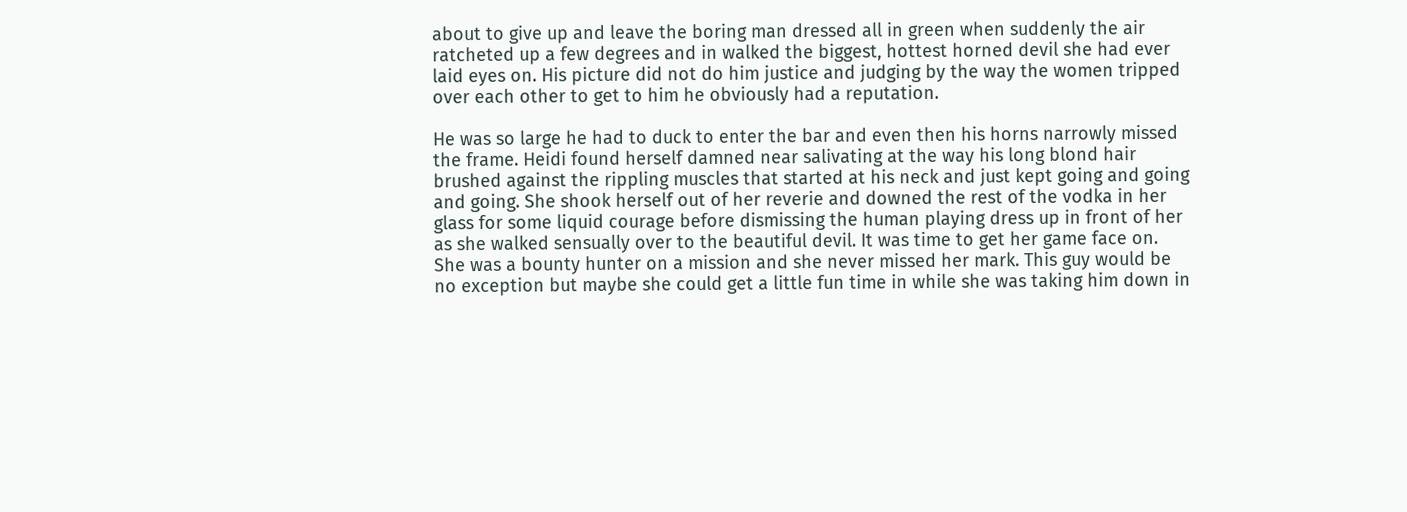about to give up and leave the boring man dressed all in green when suddenly the air ratcheted up a few degrees and in walked the biggest, hottest horned devil she had ever laid eyes on. His picture did not do him justice and judging by the way the women tripped over each other to get to him he obviously had a reputation.

He was so large he had to duck to enter the bar and even then his horns narrowly missed the frame. Heidi found herself damned near salivating at the way his long blond hair brushed against the rippling muscles that started at his neck and just kept going and going and going. She shook herself out of her reverie and downed the rest of the vodka in her glass for some liquid courage before dismissing the human playing dress up in front of her as she walked sensually over to the beautiful devil. It was time to get her game face on. She was a bounty hunter on a mission and she never missed her mark. This guy would be no exception but maybe she could get a little fun time in while she was taking him down in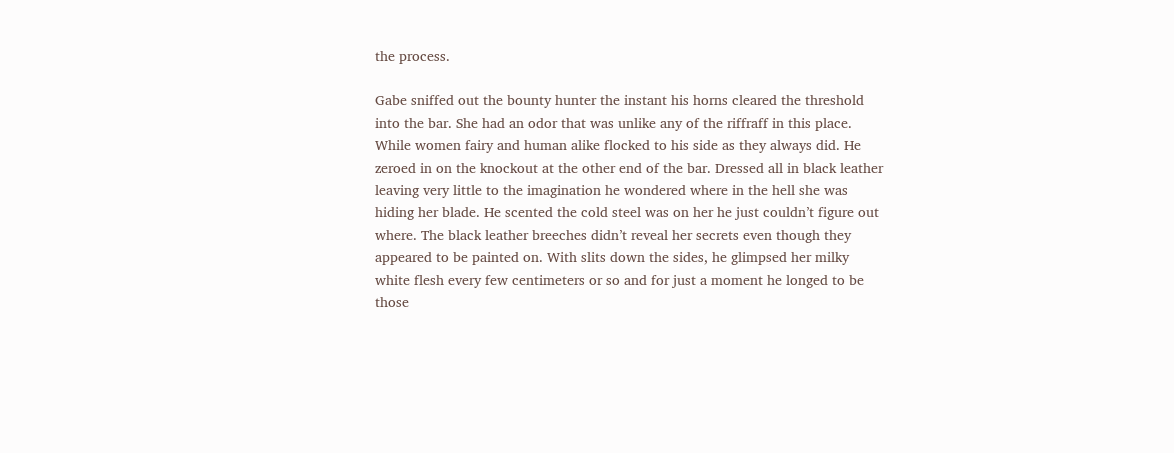the process.

Gabe sniffed out the bounty hunter the instant his horns cleared the threshold into the bar. She had an odor that was unlike any of the riffraff in this place. While women fairy and human alike flocked to his side as they always did. He zeroed in on the knockout at the other end of the bar. Dressed all in black leather leaving very little to the imagination he wondered where in the hell she was hiding her blade. He scented the cold steel was on her he just couldn’t figure out where. The black leather breeches didn’t reveal her secrets even though they appeared to be painted on. With slits down the sides, he glimpsed her milky white flesh every few centimeters or so and for just a moment he longed to be those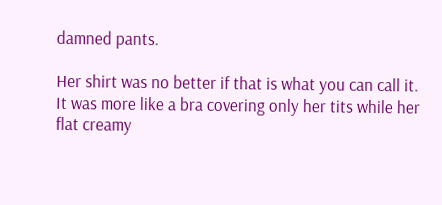damned pants.

Her shirt was no better if that is what you can call it. It was more like a bra covering only her tits while her flat creamy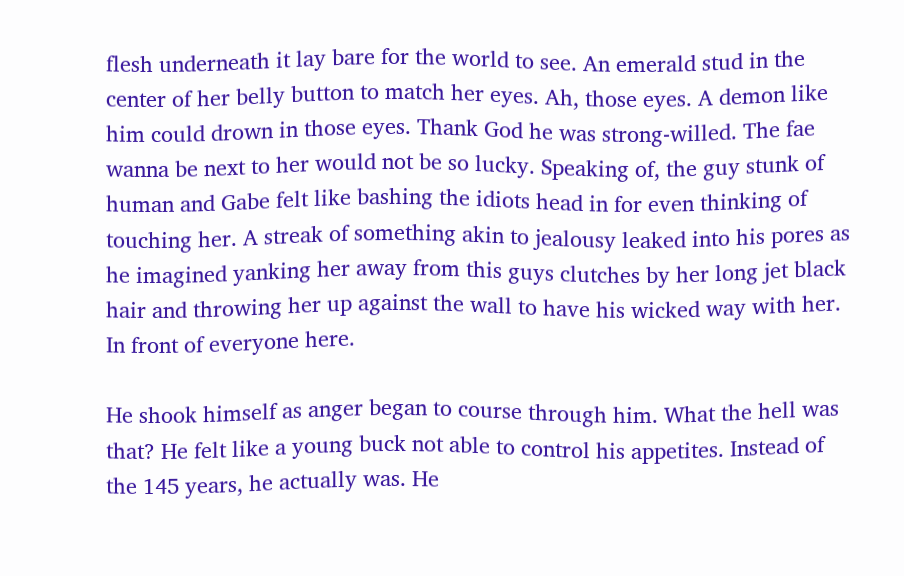flesh underneath it lay bare for the world to see. An emerald stud in the center of her belly button to match her eyes. Ah, those eyes. A demon like him could drown in those eyes. Thank God he was strong-willed. The fae wanna be next to her would not be so lucky. Speaking of, the guy stunk of human and Gabe felt like bashing the idiots head in for even thinking of touching her. A streak of something akin to jealousy leaked into his pores as he imagined yanking her away from this guys clutches by her long jet black hair and throwing her up against the wall to have his wicked way with her. In front of everyone here.

He shook himself as anger began to course through him. What the hell was that? He felt like a young buck not able to control his appetites. Instead of the 145 years, he actually was. He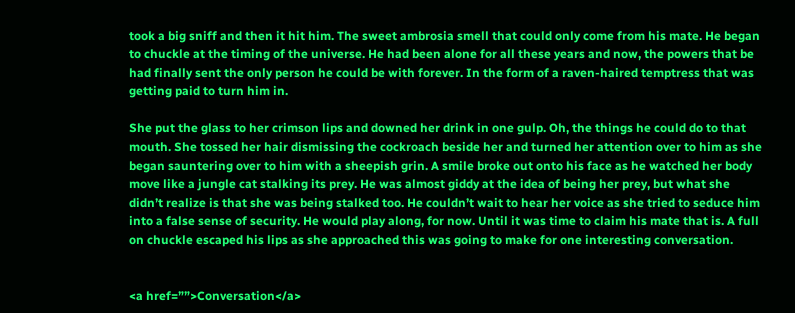took a big sniff and then it hit him. The sweet ambrosia smell that could only come from his mate. He began to chuckle at the timing of the universe. He had been alone for all these years and now, the powers that be had finally sent the only person he could be with forever. In the form of a raven-haired temptress that was getting paid to turn him in.

She put the glass to her crimson lips and downed her drink in one gulp. Oh, the things he could do to that mouth. She tossed her hair dismissing the cockroach beside her and turned her attention over to him as she began sauntering over to him with a sheepish grin. A smile broke out onto his face as he watched her body move like a jungle cat stalking its prey. He was almost giddy at the idea of being her prey, but what she didn’t realize is that she was being stalked too. He couldn’t wait to hear her voice as she tried to seduce him into a false sense of security. He would play along, for now. Until it was time to claim his mate that is. A full on chuckle escaped his lips as she approached this was going to make for one interesting conversation.


<a href=””>Conversation</a>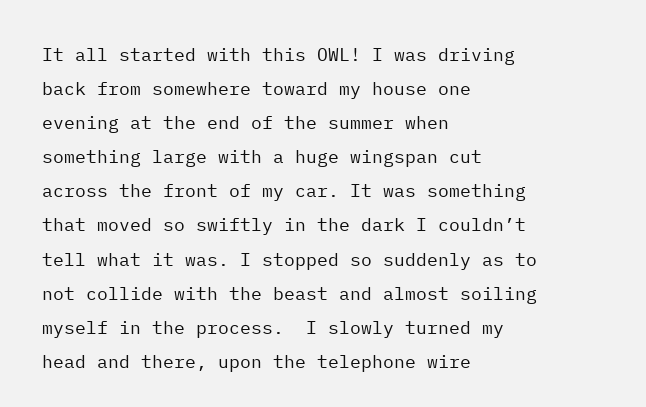It all started with this OWL! I was driving back from somewhere toward my house one evening at the end of the summer when something large with a huge wingspan cut across the front of my car. It was something that moved so swiftly in the dark I couldn’t tell what it was. I stopped so suddenly as to not collide with the beast and almost soiling myself in the process.  I slowly turned my head and there, upon the telephone wire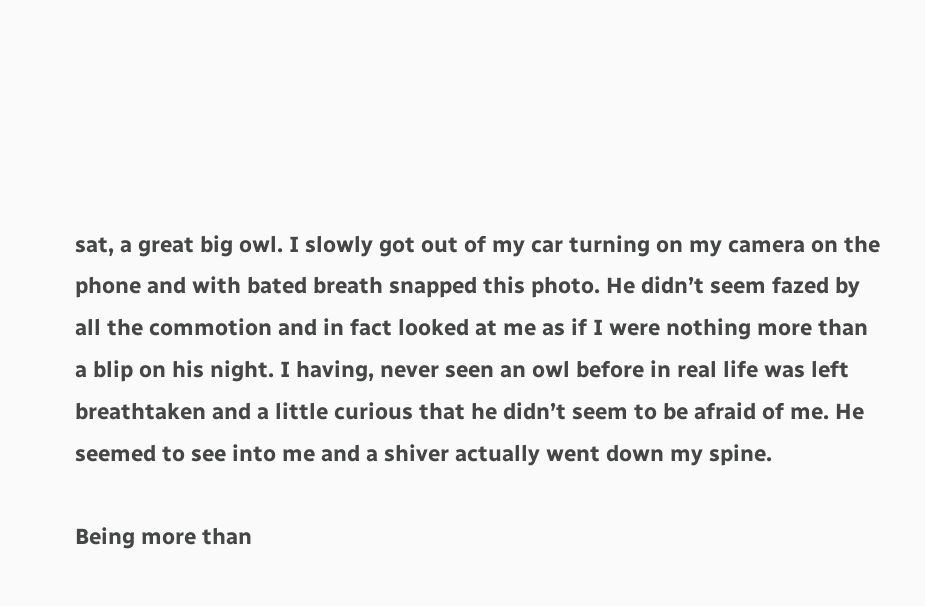sat, a great big owl. I slowly got out of my car turning on my camera on the phone and with bated breath snapped this photo. He didn’t seem fazed by all the commotion and in fact looked at me as if I were nothing more than a blip on his night. I having, never seen an owl before in real life was left breathtaken and a little curious that he didn’t seem to be afraid of me. He seemed to see into me and a shiver actually went down my spine.

Being more than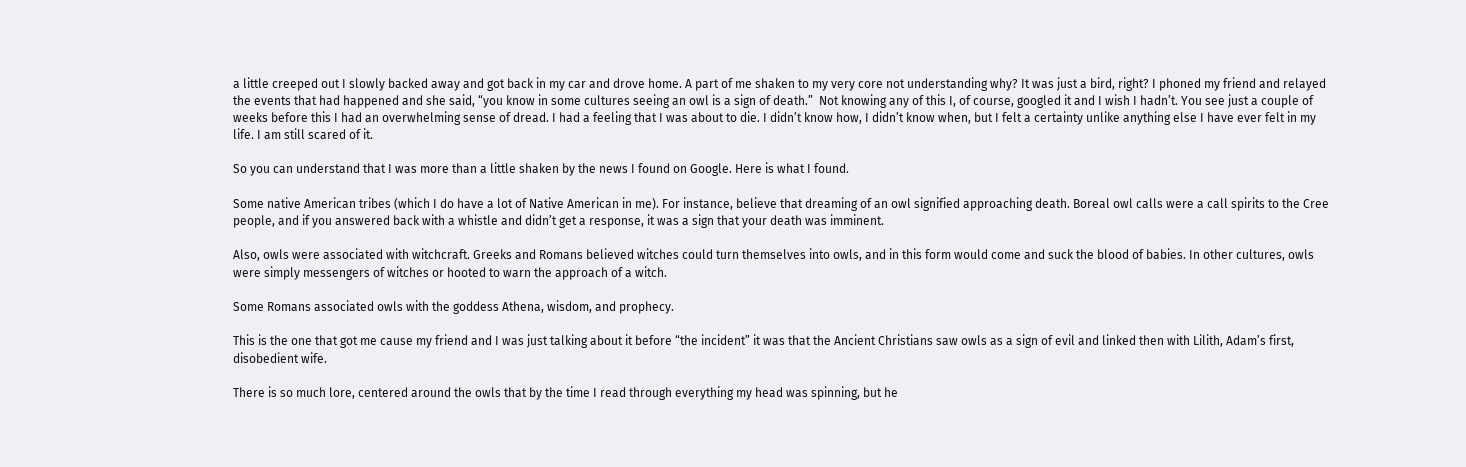a little creeped out I slowly backed away and got back in my car and drove home. A part of me shaken to my very core not understanding why? It was just a bird, right? I phoned my friend and relayed the events that had happened and she said, “you know in some cultures seeing an owl is a sign of death.”  Not knowing any of this I, of course, googled it and I wish I hadn’t. You see just a couple of weeks before this I had an overwhelming sense of dread. I had a feeling that I was about to die. I didn’t know how, I didn’t know when, but I felt a certainty unlike anything else I have ever felt in my life. I am still scared of it.

So you can understand that I was more than a little shaken by the news I found on Google. Here is what I found.

Some native American tribes (which I do have a lot of Native American in me). For instance, believe that dreaming of an owl signified approaching death. Boreal owl calls were a call spirits to the Cree people, and if you answered back with a whistle and didn’t get a response, it was a sign that your death was imminent.

Also, owls were associated with witchcraft. Greeks and Romans believed witches could turn themselves into owls, and in this form would come and suck the blood of babies. In other cultures, owls were simply messengers of witches or hooted to warn the approach of a witch.

Some Romans associated owls with the goddess Athena, wisdom, and prophecy.

This is the one that got me cause my friend and I was just talking about it before “the incident” it was that the Ancient Christians saw owls as a sign of evil and linked then with Lilith, Adam’s first, disobedient wife.

There is so much lore, centered around the owls that by the time I read through everything my head was spinning, but he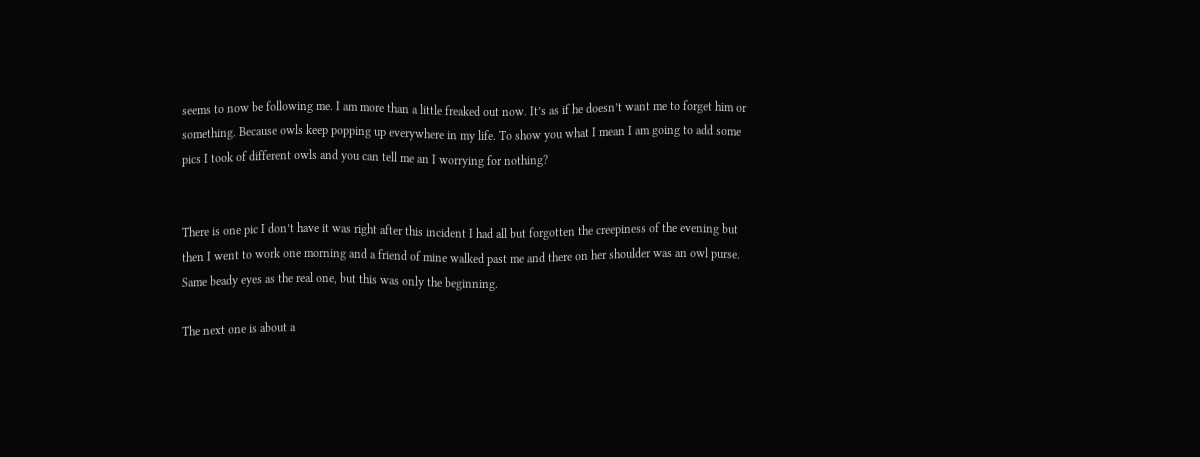seems to now be following me. I am more than a little freaked out now. It’s as if he doesn’t want me to forget him or something. Because owls keep popping up everywhere in my life. To show you what I mean I am going to add some pics I took of different owls and you can tell me an I worrying for nothing?


There is one pic I don’t have it was right after this incident I had all but forgotten the creepiness of the evening but then I went to work one morning and a friend of mine walked past me and there on her shoulder was an owl purse. Same beady eyes as the real one, but this was only the beginning.

The next one is about a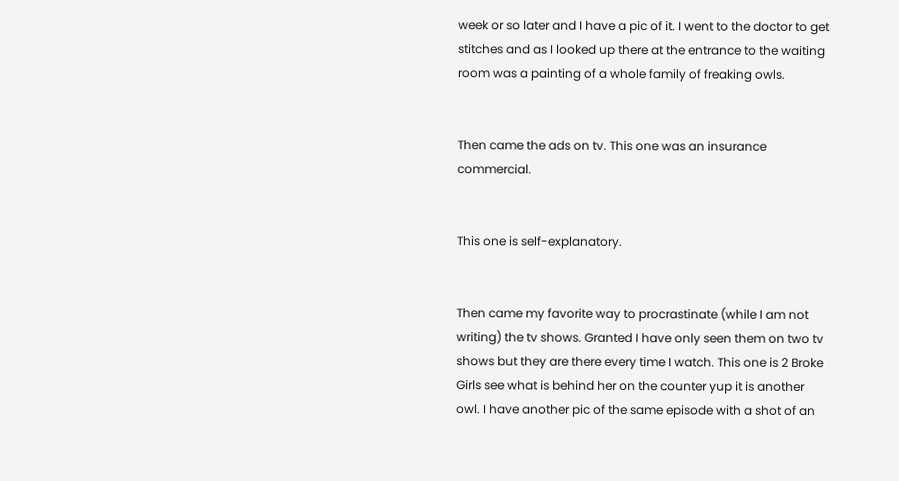week or so later and I have a pic of it. I went to the doctor to get stitches and as I looked up there at the entrance to the waiting room was a painting of a whole family of freaking owls.


Then came the ads on tv. This one was an insurance commercial.


This one is self-explanatory.


Then came my favorite way to procrastinate (while I am not writing) the tv shows. Granted I have only seen them on two tv shows but they are there every time I watch. This one is 2 Broke Girls see what is behind her on the counter yup it is another owl. I have another pic of the same episode with a shot of an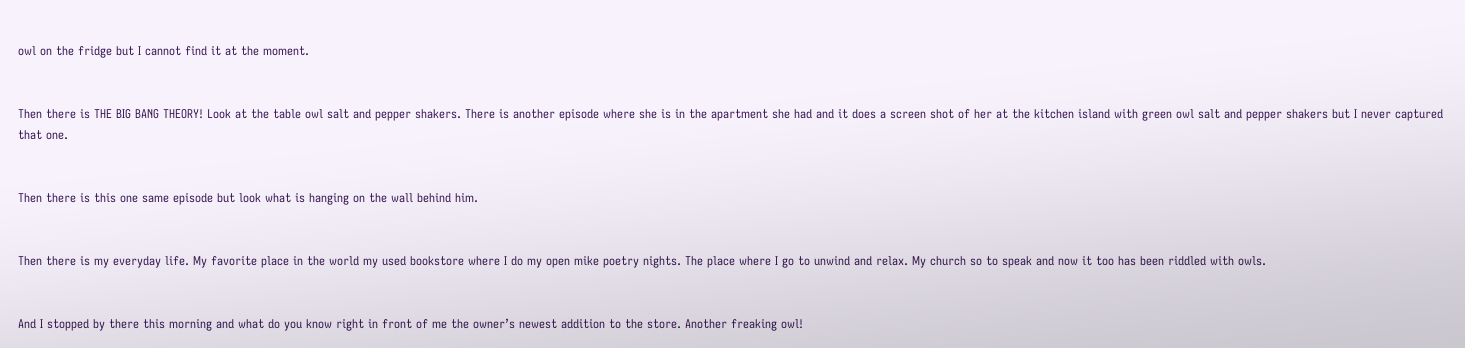owl on the fridge but I cannot find it at the moment.


Then there is THE BIG BANG THEORY! Look at the table owl salt and pepper shakers. There is another episode where she is in the apartment she had and it does a screen shot of her at the kitchen island with green owl salt and pepper shakers but I never captured that one.


Then there is this one same episode but look what is hanging on the wall behind him.


Then there is my everyday life. My favorite place in the world my used bookstore where I do my open mike poetry nights. The place where I go to unwind and relax. My church so to speak and now it too has been riddled with owls.


And I stopped by there this morning and what do you know right in front of me the owner’s newest addition to the store. Another freaking owl!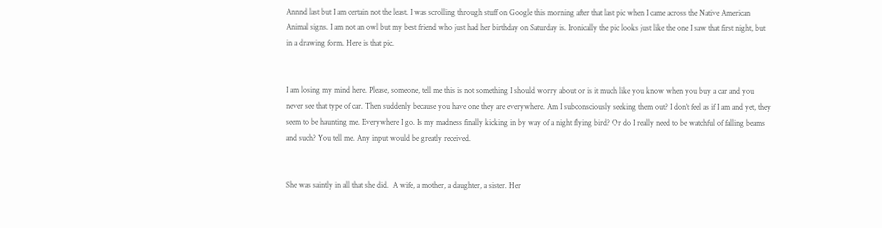Annnd last but I am certain not the least. I was scrolling through stuff on Google this morning after that last pic when I came across the Native American Animal signs. I am not an owl but my best friend who just had her birthday on Saturday is. Ironically the pic looks just like the one I saw that first night, but in a drawing form. Here is that pic.


I am losing my mind here. Please, someone, tell me this is not something I should worry about or is it much like you know when you buy a car and you never see that type of car. Then suddenly because you have one they are everywhere. Am I subconsciously seeking them out? I don’t feel as if I am and yet, they seem to be haunting me. Everywhere I go. Is my madness finally kicking in by way of a night flying bird? Or do I really need to be watchful of falling beams and such? You tell me. Any input would be greatly received.


She was saintly in all that she did.  A wife, a mother, a daughter, a sister. Her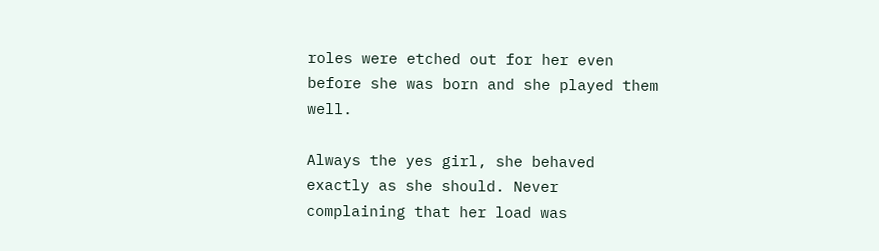roles were etched out for her even before she was born and she played them well.

Always the yes girl, she behaved exactly as she should. Never complaining that her load was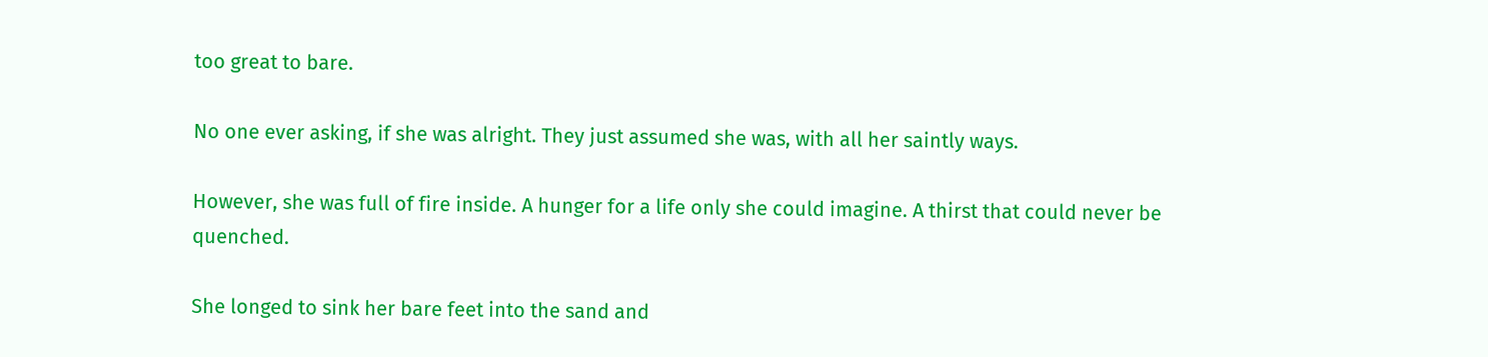too great to bare.

No one ever asking, if she was alright. They just assumed she was, with all her saintly ways.

However, she was full of fire inside. A hunger for a life only she could imagine. A thirst that could never be quenched.

She longed to sink her bare feet into the sand and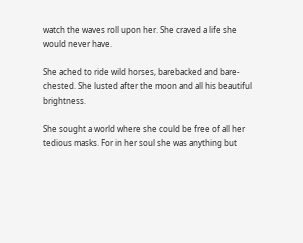watch the waves roll upon her. She craved a life she would never have.

She ached to ride wild horses, barebacked and bare-chested. She lusted after the moon and all his beautiful brightness.

She sought a world where she could be free of all her tedious masks. For in her soul she was anything but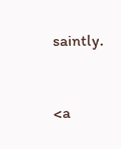saintly.


<a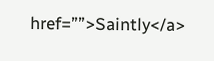href=””>Saintly</a>